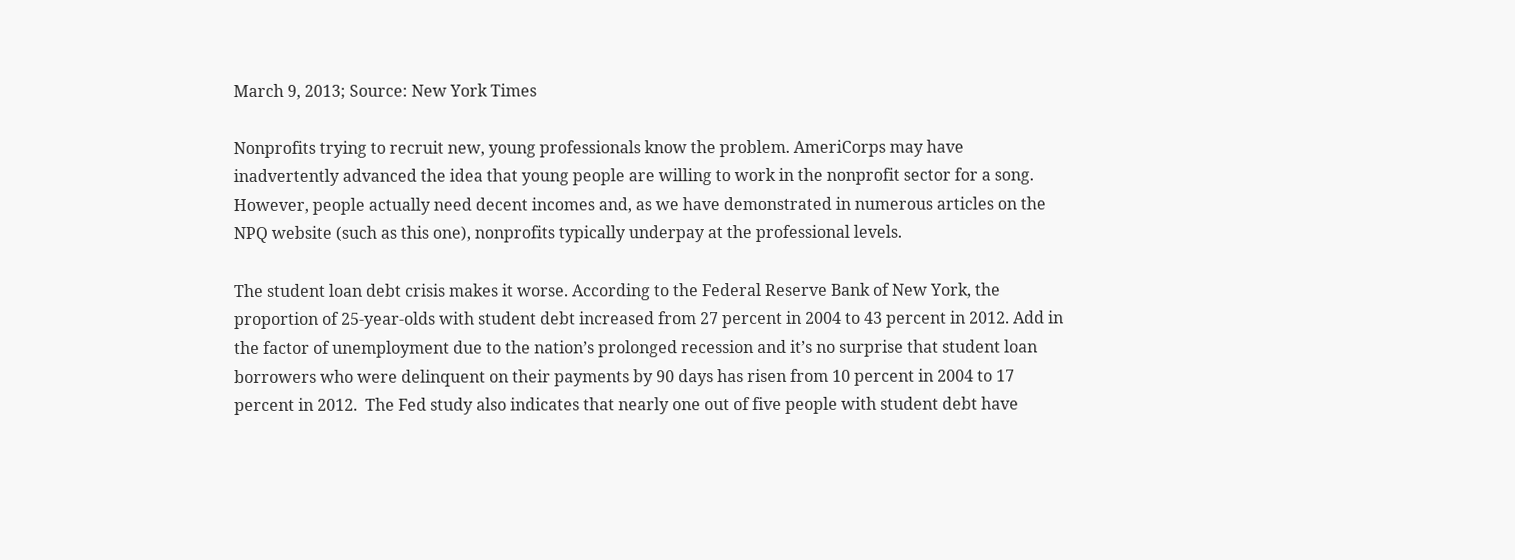March 9, 2013; Source: New York Times

Nonprofits trying to recruit new, young professionals know the problem. AmeriCorps may have inadvertently advanced the idea that young people are willing to work in the nonprofit sector for a song. However, people actually need decent incomes and, as we have demonstrated in numerous articles on the NPQ website (such as this one), nonprofits typically underpay at the professional levels.

The student loan debt crisis makes it worse. According to the Federal Reserve Bank of New York, the proportion of 25-year-olds with student debt increased from 27 percent in 2004 to 43 percent in 2012. Add in the factor of unemployment due to the nation’s prolonged recession and it’s no surprise that student loan borrowers who were delinquent on their payments by 90 days has risen from 10 percent in 2004 to 17 percent in 2012.  The Fed study also indicates that nearly one out of five people with student debt have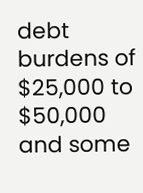debt burdens of $25,000 to $50,000 and some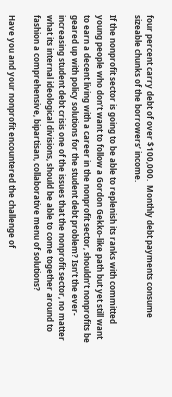four percent carry debt of over $100,000.  Monthly debt payments consume sizeable chunks of the borrowers’ income.

If the nonprofit sector is going to be able to replenish its ranks with committed young people who don’t want to follow a Gordon Gekko-like path but yet still want to earn a decent living with a career in the nonprofit sector, shouldn’t nonprofits be geared up with policy solutions for the student debt problem? Isn’t the ever-increasing student debt crisis one of the issues that the nonprofit sector, no matter what its internal ideological divisions, should be able to come together around to fashion a comprehensive, bipartisan, collaborative menu of solutions?

Have you and your nonprofit encountered the challenge of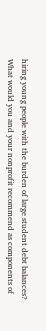hiring young people with the burden of large student debt balances? What would you and your nonprofit recommend as components of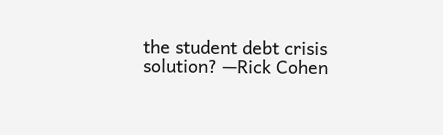the student debt crisis solution? —Rick Cohen